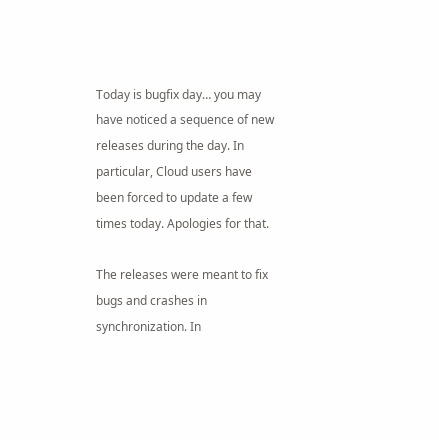Today is bugfix day… you may have noticed a sequence of new releases during the day. In particular, Cloud users have been forced to update a few times today. Apologies for that.

The releases were meant to fix bugs and crashes in synchronization. In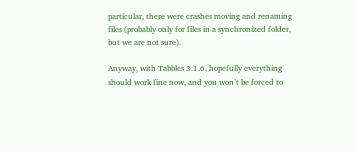particular, there were crashes moving and renaming files (probably only for files in a synchronized folder, but we are not sure).

Anyway, with Tabbles 3.1.6, hopefully everything should work fine now, and you won’t be forced to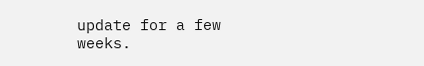update for a few weeks.